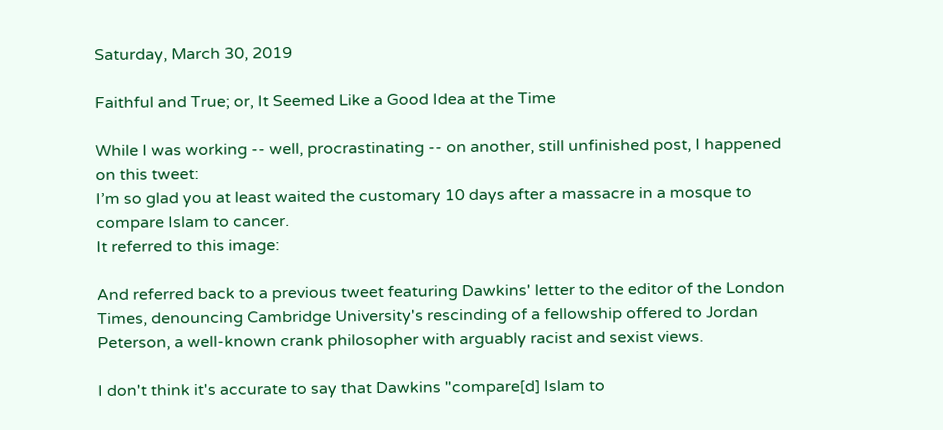Saturday, March 30, 2019

Faithful and True; or, It Seemed Like a Good Idea at the Time

While I was working -- well, procrastinating -- on another, still unfinished post, I happened on this tweet:
I’m so glad you at least waited the customary 10 days after a massacre in a mosque to compare Islam to cancer.
It referred to this image:

And referred back to a previous tweet featuring Dawkins' letter to the editor of the London Times, denouncing Cambridge University's rescinding of a fellowship offered to Jordan Peterson, a well-known crank philosopher with arguably racist and sexist views.

I don't think it's accurate to say that Dawkins "compare[d] Islam to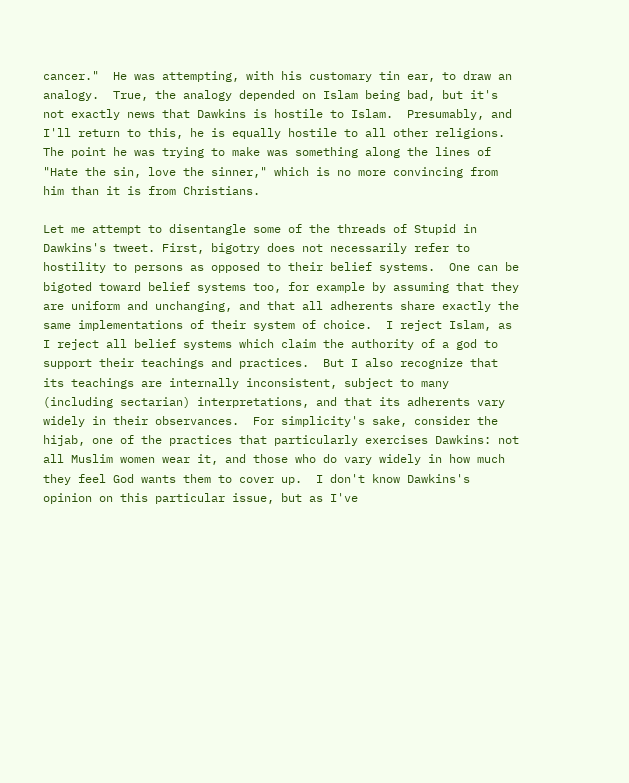cancer."  He was attempting, with his customary tin ear, to draw an analogy.  True, the analogy depended on Islam being bad, but it's not exactly news that Dawkins is hostile to Islam.  Presumably, and I'll return to this, he is equally hostile to all other religions.  The point he was trying to make was something along the lines of "Hate the sin, love the sinner," which is no more convincing from him than it is from Christians.

Let me attempt to disentangle some of the threads of Stupid in Dawkins's tweet. First, bigotry does not necessarily refer to hostility to persons as opposed to their belief systems.  One can be bigoted toward belief systems too, for example by assuming that they are uniform and unchanging, and that all adherents share exactly the same implementations of their system of choice.  I reject Islam, as I reject all belief systems which claim the authority of a god to support their teachings and practices.  But I also recognize that its teachings are internally inconsistent, subject to many (including sectarian) interpretations, and that its adherents vary widely in their observances.  For simplicity's sake, consider the hijab, one of the practices that particularly exercises Dawkins: not all Muslim women wear it, and those who do vary widely in how much they feel God wants them to cover up.  I don't know Dawkins's opinion on this particular issue, but as I've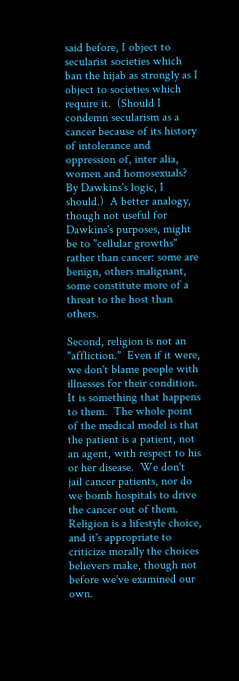said before, I object to secularist societies which ban the hijab as strongly as I object to societies which require it.  (Should I condemn secularism as a cancer because of its history of intolerance and oppression of, inter alia, women and homosexuals?  By Dawkins's logic, I should.)  A better analogy, though not useful for Dawkins's purposes, might be to "cellular growths" rather than cancer: some are benign, others malignant, some constitute more of a threat to the host than others.

Second, religion is not an "affliction."  Even if it were, we don't blame people with illnesses for their condition.  It is something that happens to them.  The whole point of the medical model is that the patient is a patient, not an agent, with respect to his or her disease.  We don't jail cancer patients, nor do we bomb hospitals to drive the cancer out of them.  Religion is a lifestyle choice, and it's appropriate to criticize morally the choices believers make, though not before we've examined our own.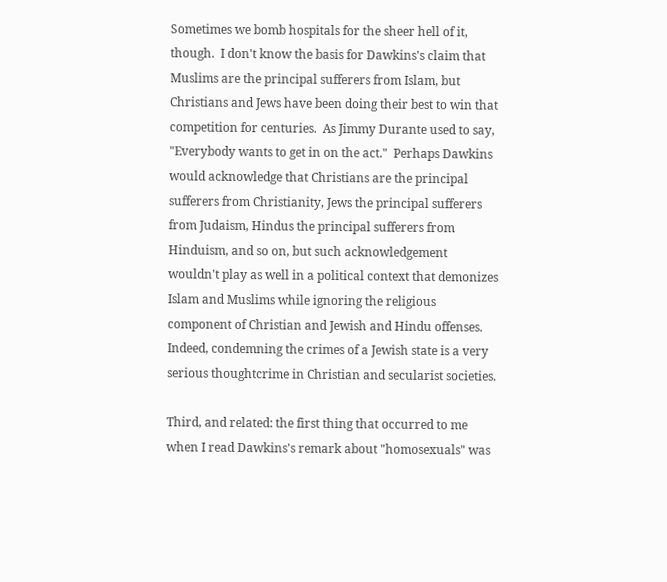Sometimes we bomb hospitals for the sheer hell of it, though.  I don't know the basis for Dawkins's claim that Muslims are the principal sufferers from Islam, but Christians and Jews have been doing their best to win that competition for centuries.  As Jimmy Durante used to say, "Everybody wants to get in on the act."  Perhaps Dawkins would acknowledge that Christians are the principal sufferers from Christianity, Jews the principal sufferers from Judaism, Hindus the principal sufferers from Hinduism, and so on, but such acknowledgement wouldn't play as well in a political context that demonizes Islam and Muslims while ignoring the religious component of Christian and Jewish and Hindu offenses.  Indeed, condemning the crimes of a Jewish state is a very serious thoughtcrime in Christian and secularist societies.

Third, and related: the first thing that occurred to me when I read Dawkins's remark about "homosexuals" was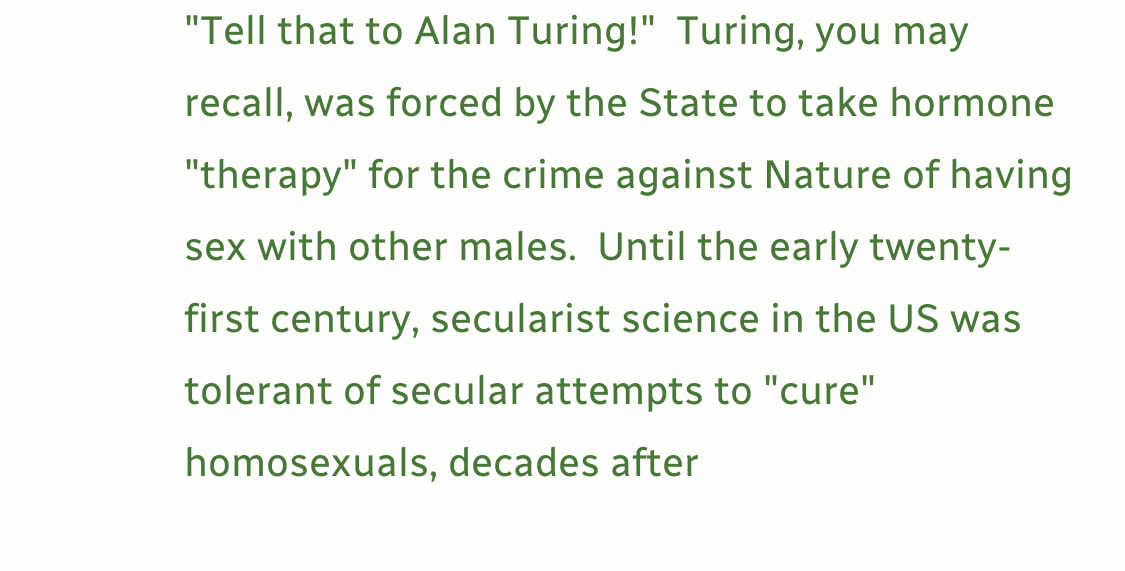"Tell that to Alan Turing!"  Turing, you may recall, was forced by the State to take hormone "therapy" for the crime against Nature of having sex with other males.  Until the early twenty-first century, secularist science in the US was tolerant of secular attempts to "cure" homosexuals, decades after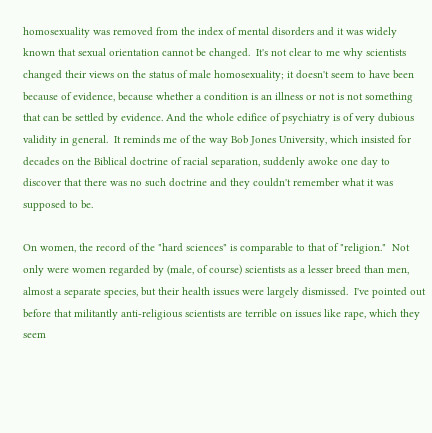homosexuality was removed from the index of mental disorders and it was widely known that sexual orientation cannot be changed.  It's not clear to me why scientists changed their views on the status of male homosexuality; it doesn't seem to have been because of evidence, because whether a condition is an illness or not is not something that can be settled by evidence. And the whole edifice of psychiatry is of very dubious validity in general.  It reminds me of the way Bob Jones University, which insisted for decades on the Biblical doctrine of racial separation, suddenly awoke one day to discover that there was no such doctrine and they couldn't remember what it was supposed to be.

On women, the record of the "hard sciences" is comparable to that of "religion."  Not only were women regarded by (male, of course) scientists as a lesser breed than men, almost a separate species, but their health issues were largely dismissed.  I've pointed out before that militantly anti-religious scientists are terrible on issues like rape, which they seem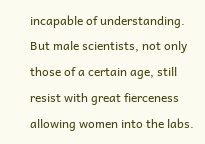incapable of understanding.  But male scientists, not only those of a certain age, still resist with great fierceness allowing women into the labs.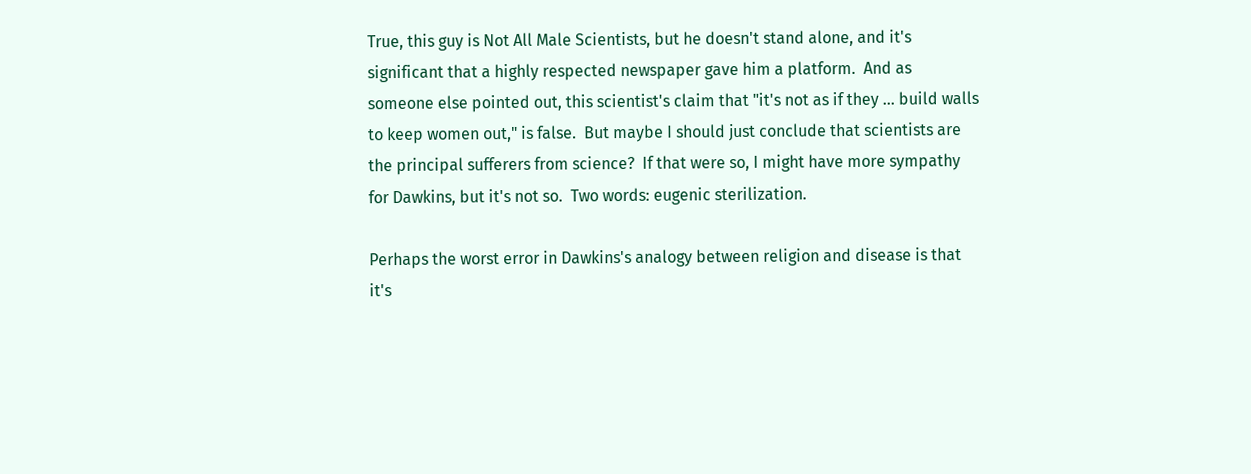True, this guy is Not All Male Scientists, but he doesn't stand alone, and it's significant that a highly respected newspaper gave him a platform.  And as someone else pointed out, this scientist's claim that "it's not as if they ... build walls to keep women out," is false.  But maybe I should just conclude that scientists are the principal sufferers from science?  If that were so, I might have more sympathy for Dawkins, but it's not so.  Two words: eugenic sterilization.

Perhaps the worst error in Dawkins's analogy between religion and disease is that it's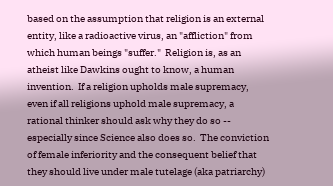based on the assumption that religion is an external entity, like a radioactive virus, an "affliction" from which human beings "suffer."  Religion is, as an atheist like Dawkins ought to know, a human invention.  If a religion upholds male supremacy, even if all religions uphold male supremacy, a rational thinker should ask why they do so -- especially since Science also does so.  The conviction of female inferiority and the consequent belief that they should live under male tutelage (aka patriarchy)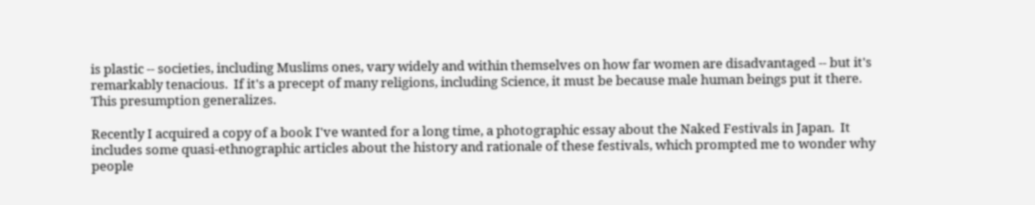is plastic -- societies, including Muslims ones, vary widely and within themselves on how far women are disadvantaged -- but it's remarkably tenacious.  If it's a precept of many religions, including Science, it must be because male human beings put it there.  This presumption generalizes.

Recently I acquired a copy of a book I've wanted for a long time, a photographic essay about the Naked Festivals in Japan.  It includes some quasi-ethnographic articles about the history and rationale of these festivals, which prompted me to wonder why people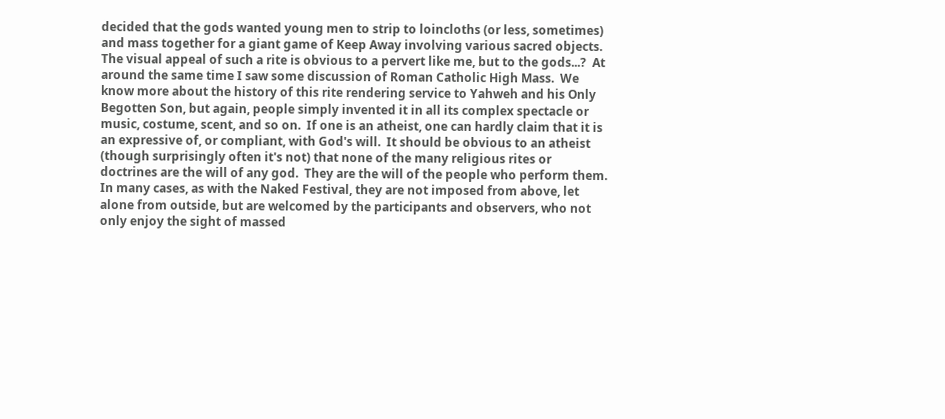decided that the gods wanted young men to strip to loincloths (or less, sometimes) and mass together for a giant game of Keep Away involving various sacred objects.  The visual appeal of such a rite is obvious to a pervert like me, but to the gods...?  At around the same time I saw some discussion of Roman Catholic High Mass.  We know more about the history of this rite rendering service to Yahweh and his Only Begotten Son, but again, people simply invented it in all its complex spectacle or music, costume, scent, and so on.  If one is an atheist, one can hardly claim that it is an expressive of, or compliant, with God's will.  It should be obvious to an atheist (though surprisingly often it's not) that none of the many religious rites or doctrines are the will of any god.  They are the will of the people who perform them.  In many cases, as with the Naked Festival, they are not imposed from above, let alone from outside, but are welcomed by the participants and observers, who not only enjoy the sight of massed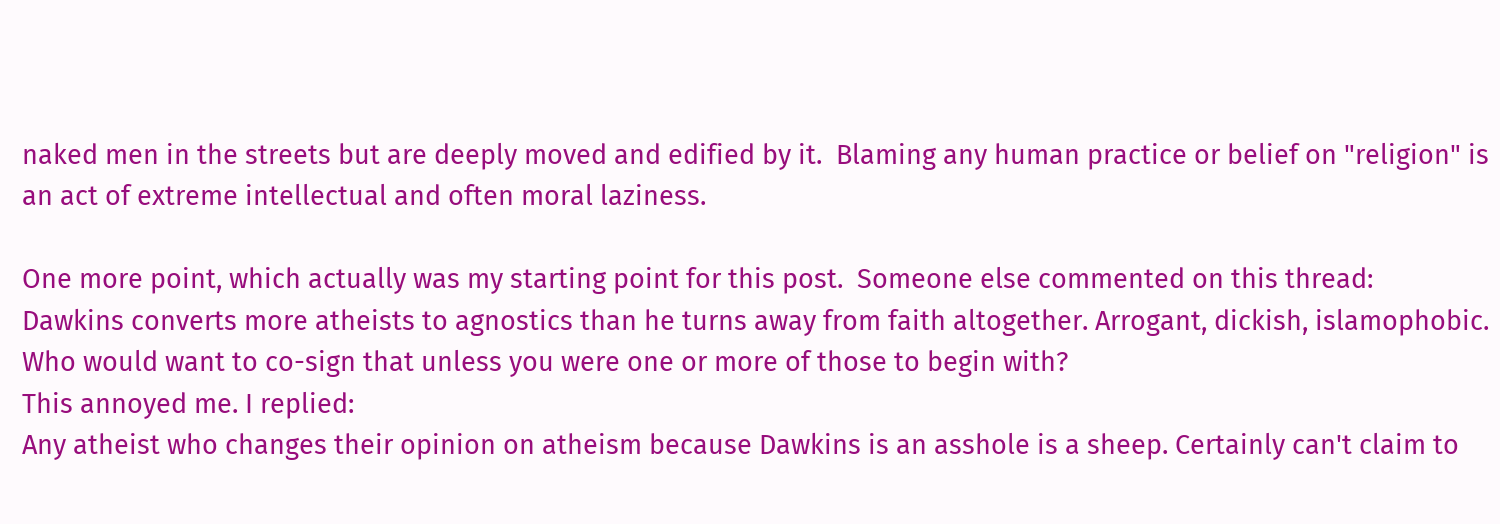naked men in the streets but are deeply moved and edified by it.  Blaming any human practice or belief on "religion" is an act of extreme intellectual and often moral laziness.

One more point, which actually was my starting point for this post.  Someone else commented on this thread:
Dawkins converts more atheists to agnostics than he turns away from faith altogether. Arrogant, dickish, islamophobic. Who would want to co-sign that unless you were one or more of those to begin with?
This annoyed me. I replied:
Any atheist who changes their opinion on atheism because Dawkins is an asshole is a sheep. Certainly can't claim to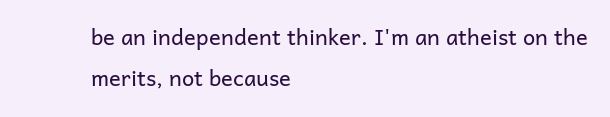be an independent thinker. I'm an atheist on the merits, not because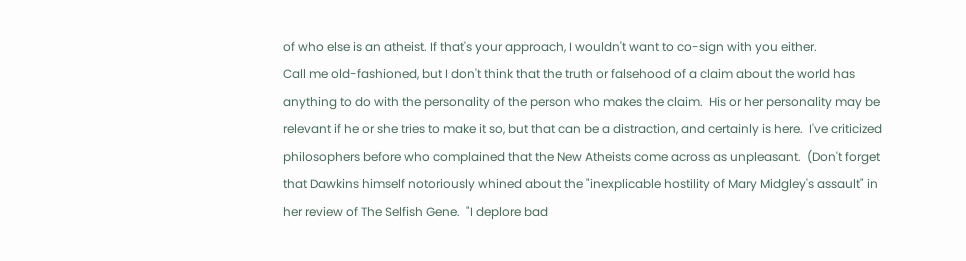of who else is an atheist. If that's your approach, I wouldn't want to co-sign with you either.
Call me old-fashioned, but I don't think that the truth or falsehood of a claim about the world has anything to do with the personality of the person who makes the claim.  His or her personality may be relevant if he or she tries to make it so, but that can be a distraction, and certainly is here.  I've criticized philosophers before who complained that the New Atheists come across as unpleasant.  (Don't forget that Dawkins himself notoriously whined about the "inexplicable hostility of Mary Midgley's assault" in her review of The Selfish Gene.  "I deplore bad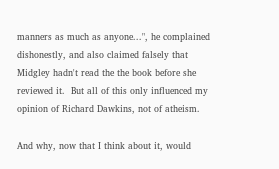manners as much as anyone...", he complained dishonestly, and also claimed falsely that Midgley hadn't read the the book before she reviewed it.  But all of this only influenced my opinion of Richard Dawkins, not of atheism.

And why, now that I think about it, would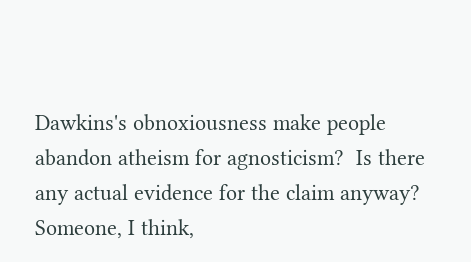Dawkins's obnoxiousness make people abandon atheism for agnosticism?  Is there any actual evidence for the claim anyway?  Someone, I think,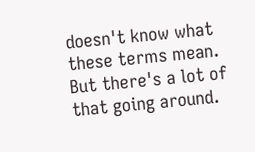doesn't know what these terms mean.  But there's a lot of that going around.